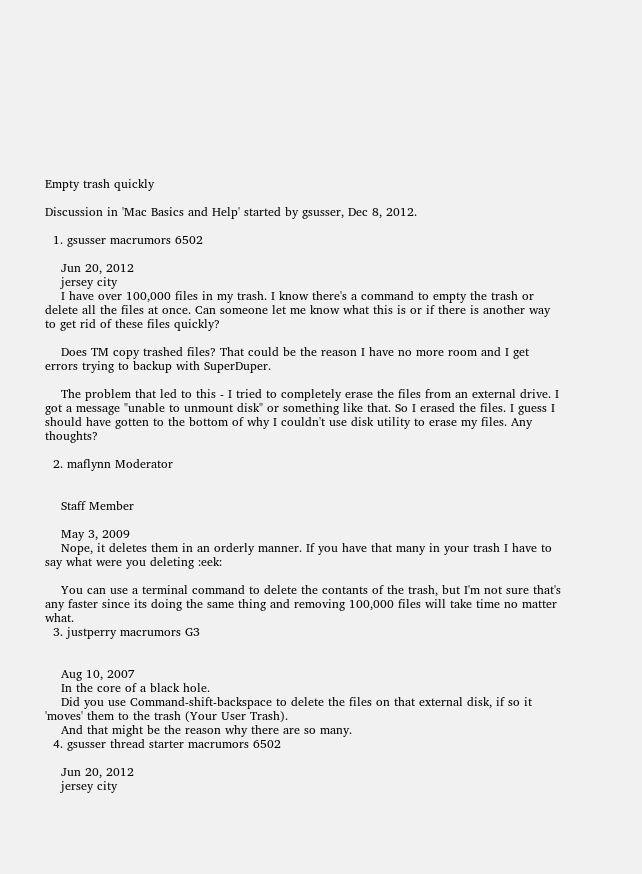Empty trash quickly

Discussion in 'Mac Basics and Help' started by gsusser, Dec 8, 2012.

  1. gsusser macrumors 6502

    Jun 20, 2012
    jersey city
    I have over 100,000 files in my trash. I know there's a command to empty the trash or delete all the files at once. Can someone let me know what this is or if there is another way to get rid of these files quickly?

    Does TM copy trashed files? That could be the reason I have no more room and I get errors trying to backup with SuperDuper.

    The problem that led to this - I tried to completely erase the files from an external drive. I got a message "unable to unmount disk" or something like that. So I erased the files. I guess I should have gotten to the bottom of why I couldn't use disk utility to erase my files. Any thoughts?

  2. maflynn Moderator


    Staff Member

    May 3, 2009
    Nope, it deletes them in an orderly manner. If you have that many in your trash I have to say what were you deleting :eek:

    You can use a terminal command to delete the contants of the trash, but I'm not sure that's any faster since its doing the same thing and removing 100,000 files will take time no matter what.
  3. justperry macrumors G3


    Aug 10, 2007
    In the core of a black hole.
    Did you use Command-shift-backspace to delete the files on that external disk, if so it 'moves' them to the trash (Your User Trash).
    And that might be the reason why there are so many.
  4. gsusser thread starter macrumors 6502

    Jun 20, 2012
    jersey city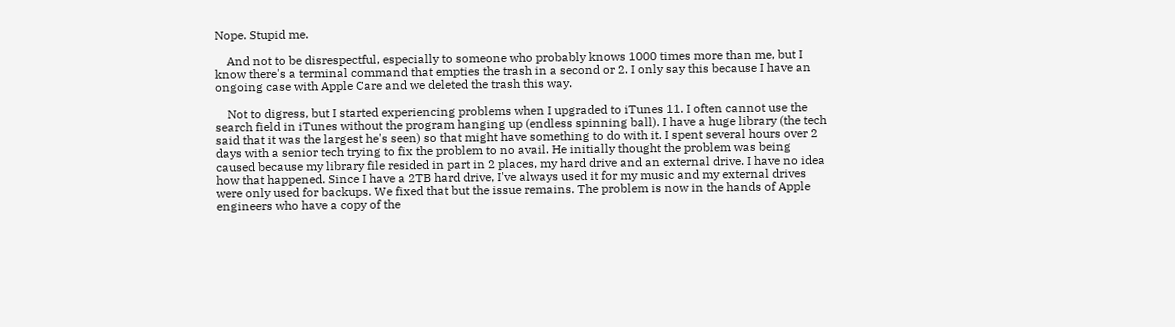Nope. Stupid me.

    And not to be disrespectful, especially to someone who probably knows 1000 times more than me, but I know there's a terminal command that empties the trash in a second or 2. I only say this because I have an ongoing case with Apple Care and we deleted the trash this way.

    Not to digress, but I started experiencing problems when I upgraded to iTunes 11. I often cannot use the search field in iTunes without the program hanging up (endless spinning ball). I have a huge library (the tech said that it was the largest he's seen) so that might have something to do with it. I spent several hours over 2 days with a senior tech trying to fix the problem to no avail. He initially thought the problem was being caused because my library file resided in part in 2 places, my hard drive and an external drive. I have no idea how that happened. Since I have a 2TB hard drive, I've always used it for my music and my external drives were only used for backups. We fixed that but the issue remains. The problem is now in the hands of Apple engineers who have a copy of the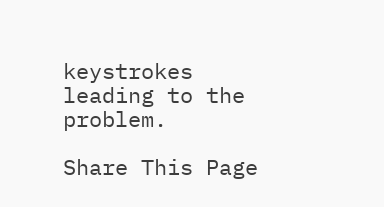keystrokes leading to the problem.

Share This Page